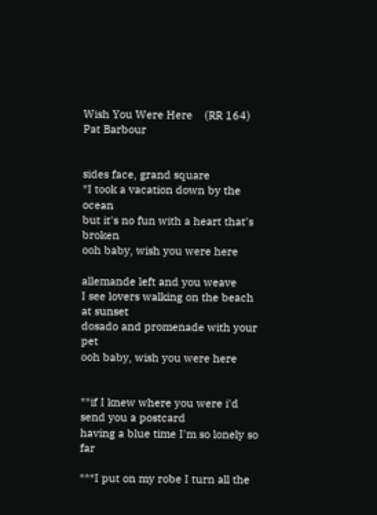Wish You Were Here    (RR 164)   Pat Barbour


sides face, grand square
*I took a vacation down by the ocean
but it's no fun with a heart that's broken
ooh baby, wish you were here

allemande left and you weave
I see lovers walking on the beach at sunset
dosado and promenade with your pet
ooh baby, wish you were here


**if I knew where you were i'd send you a postcard
having a blue time I'm so lonely so far

***I put on my robe I turn all the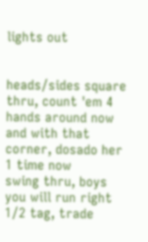lights out


heads/sides square thru, count 'em 4 hands around now
and with that corner, dosado her 1 time now
swing thru, boys you will run right
1/2 tag, trade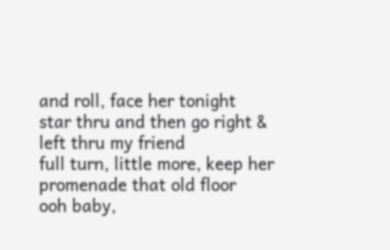and roll, face her tonight
star thru and then go right & left thru my friend
full turn, little more, keep her
promenade that old floor
ooh baby,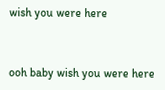wish you were here


ooh baby wish you were here